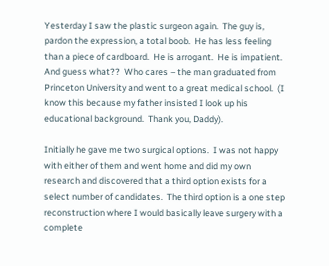Yesterday I saw the plastic surgeon again.  The guy is, pardon the expression, a total boob.  He has less feeling than a piece of cardboard.  He is arrogant.  He is impatient.  And guess what??  Who cares – the man graduated from Princeton University and went to a great medical school.  (I know this because my father insisted I look up his educational background.  Thank you, Daddy).

Initially he gave me two surgical options.  I was not happy with either of them and went home and did my own research and discovered that a third option exists for a select number of candidates.  The third option is a one step reconstruction where I would basically leave surgery with a complete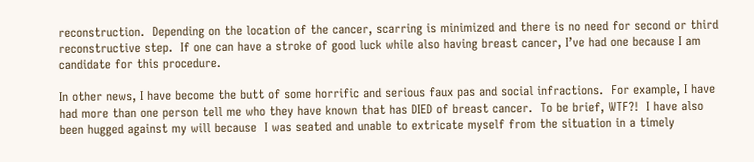reconstruction.  Depending on the location of the cancer, scarring is minimized and there is no need for second or third reconstructive step.  If one can have a stroke of good luck while also having breast cancer, I’ve had one because I am candidate for this procedure.

In other news, I have become the butt of some horrific and serious faux pas and social infractions.  For example, I have had more than one person tell me who they have known that has DIED of breast cancer.  To be brief, WTF?!  I have also been hugged against my will because  I was seated and unable to extricate myself from the situation in a timely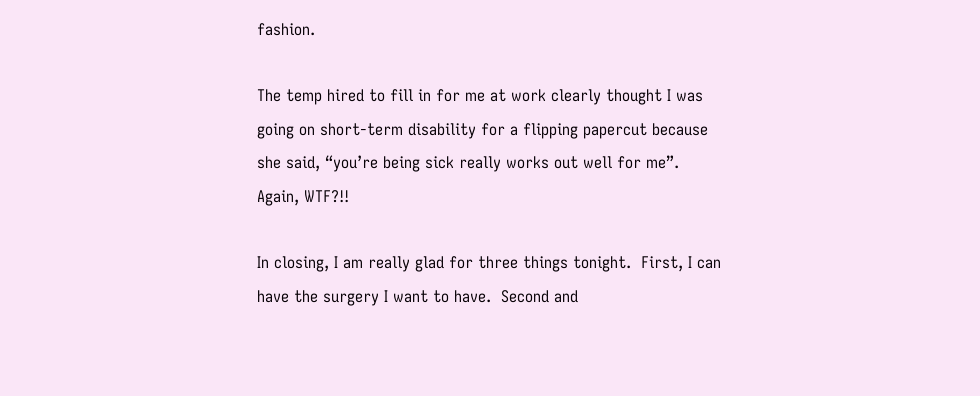fashion.

The temp hired to fill in for me at work clearly thought I was going on short-term disability for a flipping papercut because she said, “you’re being sick really works out well for me”.  Again, WTF?!!

In closing, I am really glad for three things tonight.  First, I can have the surgery I want to have.  Second and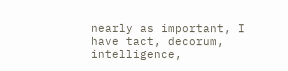nearly as important, I have tact, decorum, intelligence,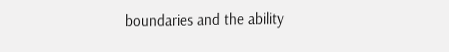boundaries and the ability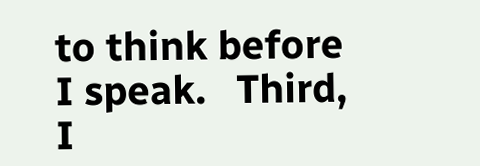to think before I speak.   Third, I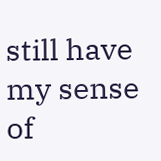still have my sense of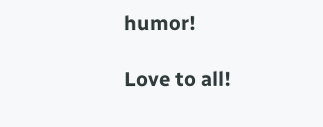humor!

Love to all!